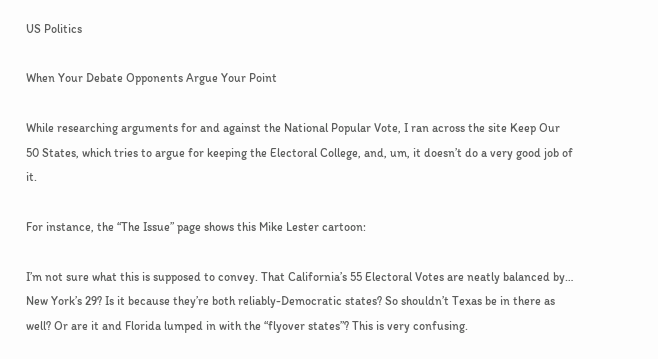US Politics

When Your Debate Opponents Argue Your Point

While researching arguments for and against the National Popular Vote, I ran across the site Keep Our 50 States, which tries to argue for keeping the Electoral College, and, um, it doesn’t do a very good job of it.

For instance, the “The Issue” page shows this Mike Lester cartoon:

I’m not sure what this is supposed to convey. That California’s 55 Electoral Votes are neatly balanced by… New York’s 29? Is it because they’re both reliably-Democratic states? So shouldn’t Texas be in there as well? Or are it and Florida lumped in with the “flyover states”? This is very confusing.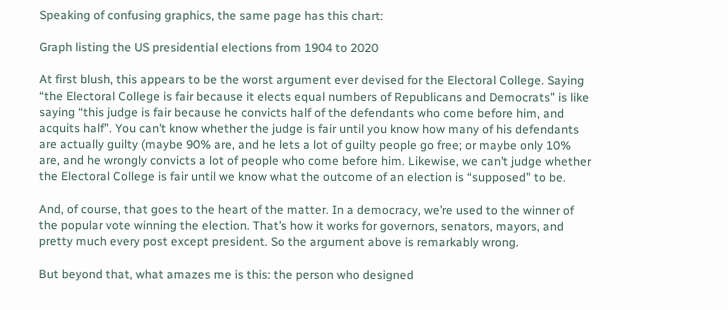Speaking of confusing graphics, the same page has this chart:

Graph listing the US presidential elections from 1904 to 2020

At first blush, this appears to be the worst argument ever devised for the Electoral College. Saying “the Electoral College is fair because it elects equal numbers of Republicans and Democrats” is like saying “this judge is fair because he convicts half of the defendants who come before him, and acquits half”. You can’t know whether the judge is fair until you know how many of his defendants are actually guilty (maybe 90% are, and he lets a lot of guilty people go free; or maybe only 10% are, and he wrongly convicts a lot of people who come before him. Likewise, we can’t judge whether the Electoral College is fair until we know what the outcome of an election is “supposed” to be.

And, of course, that goes to the heart of the matter. In a democracy, we’re used to the winner of the popular vote winning the election. That’s how it works for governors, senators, mayors, and pretty much every post except president. So the argument above is remarkably wrong.

But beyond that, what amazes me is this: the person who designed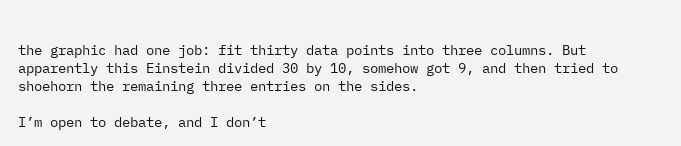the graphic had one job: fit thirty data points into three columns. But apparently this Einstein divided 30 by 10, somehow got 9, and then tried to shoehorn the remaining three entries on the sides.

I’m open to debate, and I don’t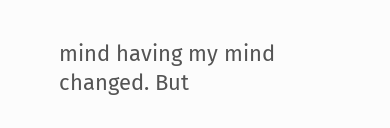mind having my mind changed. But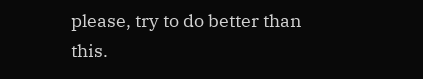please, try to do better than this.